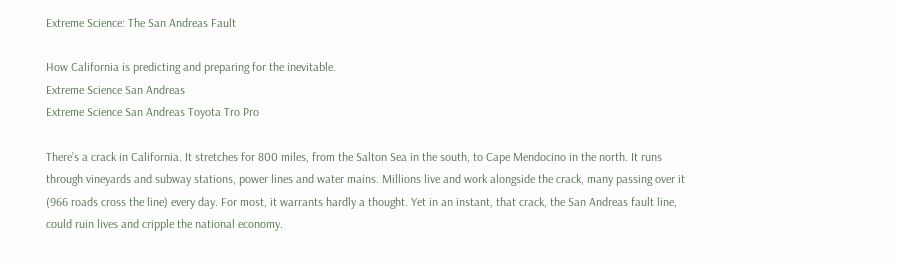Extreme Science: The San Andreas Fault

How California is predicting and preparing for the inevitable.
Extreme Science San Andreas
Extreme Science San Andreas Toyota Tro Pro

There’s a crack in California. It stretches for 800 miles, from the Salton Sea in the south, to Cape Mendocino in the north. It runs through vineyards and subway stations, power lines and water mains. Millions live and work alongside the crack, many passing over it (966 roads cross the line) every day. For most, it warrants hardly a thought. Yet in an instant, that crack, the San Andreas fault line, could ruin lives and cripple the national economy.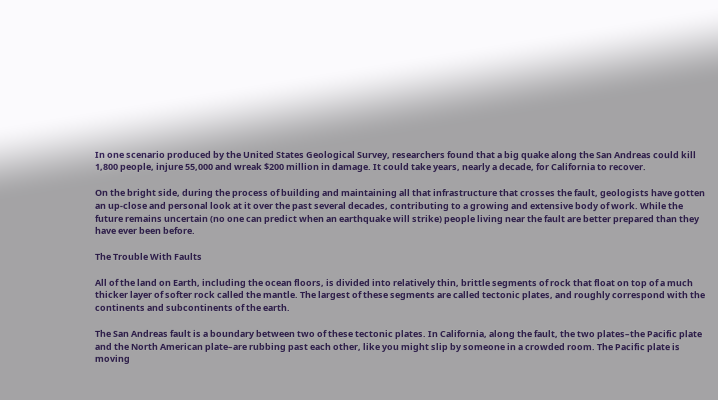In one scenario produced by the United States Geological Survey, researchers found that a big quake along the San Andreas could kill 1,800 people, injure 55,000 and wreak $200 million in damage. It could take years, nearly a decade, for California to recover.

On the bright side, during the process of building and maintaining all that infrastructure that crosses the fault, geologists have gotten an up-close and personal look at it over the past several decades, contributing to a growing and extensive body of work. While the future remains uncertain (no one can predict when an earthquake will strike) people living near the fault are better prepared than they have ever been before.

The Trouble With Faults

All of the land on Earth, including the ocean floors, is divided into relatively thin, brittle segments of rock that float on top of a much thicker layer of softer rock called the mantle. The largest of these segments are called tectonic plates, and roughly correspond with the continents and subcontinents of the earth.

The San Andreas fault is a boundary between two of these tectonic plates. In California, along the fault, the two plates–the Pacific plate and the North American plate–are rubbing past each other, like you might slip by someone in a crowded room. The Pacific plate is moving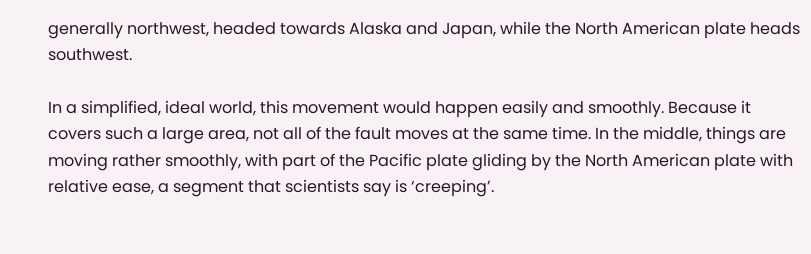generally northwest, headed towards Alaska and Japan, while the North American plate heads southwest.

In a simplified, ideal world, this movement would happen easily and smoothly. Because it covers such a large area, not all of the fault moves at the same time. In the middle, things are moving rather smoothly, with part of the Pacific plate gliding by the North American plate with relative ease, a segment that scientists say is ‘creeping’.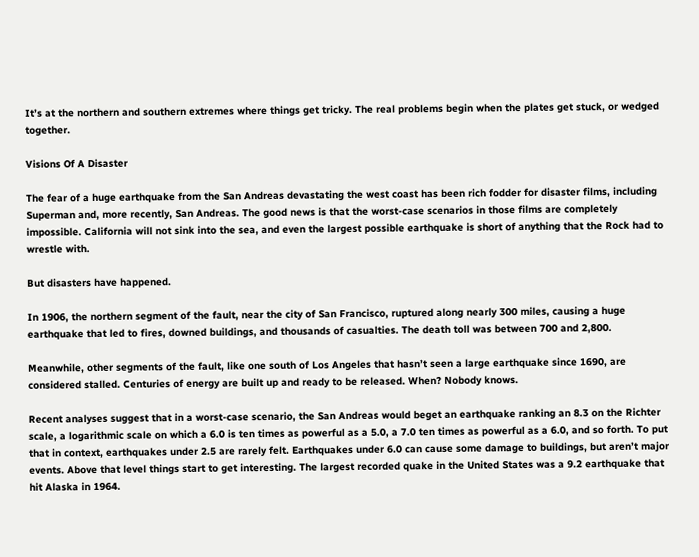It’s at the northern and southern extremes where things get tricky. The real problems begin when the plates get stuck, or wedged together.

Visions Of A Disaster

The fear of a huge earthquake from the San Andreas devastating the west coast has been rich fodder for disaster films, including Superman and, more recently, San Andreas. The good news is that the worst-case scenarios in those films are completely impossible. California will not sink into the sea, and even the largest possible earthquake is short of anything that the Rock had to wrestle with.

But disasters have happened.

In 1906, the northern segment of the fault, near the city of San Francisco, ruptured along nearly 300 miles, causing a huge earthquake that led to fires, downed buildings, and thousands of casualties. The death toll was between 700 and 2,800.

Meanwhile, other segments of the fault, like one south of Los Angeles that hasn’t seen a large earthquake since 1690, are considered stalled. Centuries of energy are built up and ready to be released. When? Nobody knows.

Recent analyses suggest that in a worst-case scenario, the San Andreas would beget an earthquake ranking an 8.3 on the Richter scale, a logarithmic scale on which a 6.0 is ten times as powerful as a 5.0, a 7.0 ten times as powerful as a 6.0, and so forth. To put that in context, earthquakes under 2.5 are rarely felt. Earthquakes under 6.0 can cause some damage to buildings, but aren’t major events. Above that level things start to get interesting. The largest recorded quake in the United States was a 9.2 earthquake that hit Alaska in 1964.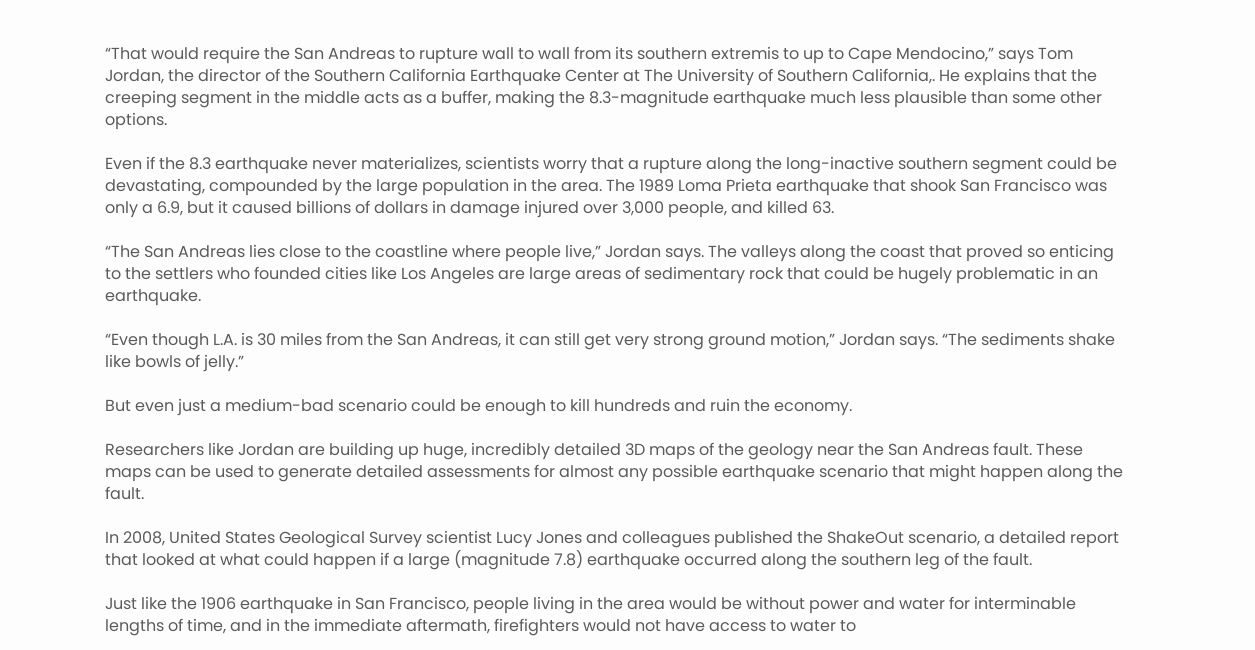“That would require the San Andreas to rupture wall to wall from its southern extremis to up to Cape Mendocino,” says Tom Jordan, the director of the Southern California Earthquake Center at The University of Southern California,. He explains that the creeping segment in the middle acts as a buffer, making the 8.3-magnitude earthquake much less plausible than some other options.

Even if the 8.3 earthquake never materializes, scientists worry that a rupture along the long-inactive southern segment could be devastating, compounded by the large population in the area. The 1989 Loma Prieta earthquake that shook San Francisco was only a 6.9, but it caused billions of dollars in damage injured over 3,000 people, and killed 63.

“The San Andreas lies close to the coastline where people live,” Jordan says. The valleys along the coast that proved so enticing to the settlers who founded cities like Los Angeles are large areas of sedimentary rock that could be hugely problematic in an earthquake.

“Even though L.A. is 30 miles from the San Andreas, it can still get very strong ground motion,” Jordan says. “The sediments shake like bowls of jelly.”

But even just a medium-bad scenario could be enough to kill hundreds and ruin the economy.

Researchers like Jordan are building up huge, incredibly detailed 3D maps of the geology near the San Andreas fault. These maps can be used to generate detailed assessments for almost any possible earthquake scenario that might happen along the fault.

In 2008, United States Geological Survey scientist Lucy Jones and colleagues published the ShakeOut scenario, a detailed report that looked at what could happen if a large (magnitude 7.8) earthquake occurred along the southern leg of the fault.

Just like the 1906 earthquake in San Francisco, people living in the area would be without power and water for interminable lengths of time, and in the immediate aftermath, firefighters would not have access to water to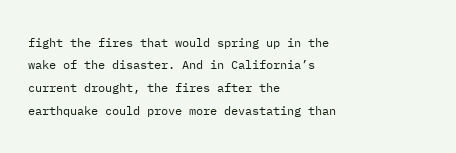fight the fires that would spring up in the wake of the disaster. And in California’s current drought, the fires after the earthquake could prove more devastating than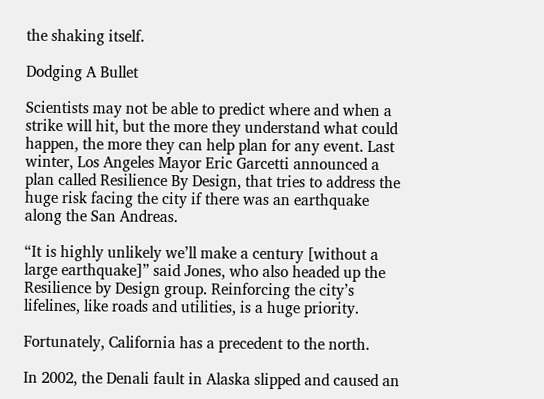the shaking itself.

Dodging A Bullet

Scientists may not be able to predict where and when a strike will hit, but the more they understand what could happen, the more they can help plan for any event. Last winter, Los Angeles Mayor Eric Garcetti announced a plan called Resilience By Design, that tries to address the huge risk facing the city if there was an earthquake along the San Andreas.

“It is highly unlikely we’ll make a century [without a large earthquake]” said Jones, who also headed up the Resilience by Design group. Reinforcing the city’s lifelines, like roads and utilities, is a huge priority.

Fortunately, California has a precedent to the north.

In 2002, the Denali fault in Alaska slipped and caused an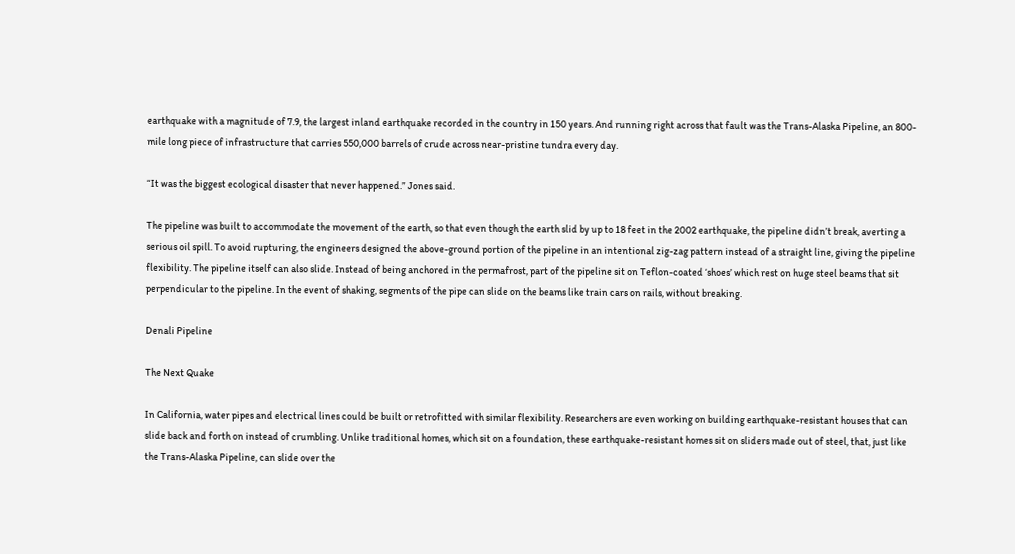earthquake with a magnitude of 7.9, the largest inland earthquake recorded in the country in 150 years. And running right across that fault was the Trans-Alaska Pipeline, an 800-mile long piece of infrastructure that carries 550,000 barrels of crude across near-pristine tundra every day.

“It was the biggest ecological disaster that never happened.” Jones said.

The pipeline was built to accommodate the movement of the earth, so that even though the earth slid by up to 18 feet in the 2002 earthquake, the pipeline didn’t break, averting a serious oil spill. To avoid rupturing, the engineers designed the above-ground portion of the pipeline in an intentional zig-zag pattern instead of a straight line, giving the pipeline flexibility. The pipeline itself can also slide. Instead of being anchored in the permafrost, part of the pipeline sit on Teflon-coated ‘shoes’ which rest on huge steel beams that sit perpendicular to the pipeline. In the event of shaking, segments of the pipe can slide on the beams like train cars on rails, without breaking.

Denali Pipeline

The Next Quake

In California, water pipes and electrical lines could be built or retrofitted with similar flexibility. Researchers are even working on building earthquake-resistant houses that can slide back and forth on instead of crumbling. Unlike traditional homes, which sit on a foundation, these earthquake-resistant homes sit on sliders made out of steel, that, just like the Trans-Alaska Pipeline, can slide over the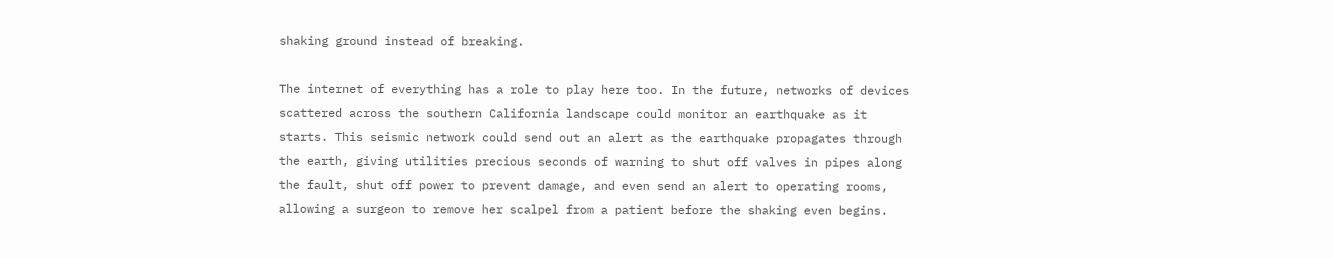shaking ground instead of breaking.

The internet of everything has a role to play here too. In the future, networks of devices scattered across the southern California landscape could monitor an earthquake as it starts. This seismic network could send out an alert as the earthquake propagates through the earth, giving utilities precious seconds of warning to shut off valves in pipes along the fault, shut off power to prevent damage, and even send an alert to operating rooms, allowing a surgeon to remove her scalpel from a patient before the shaking even begins.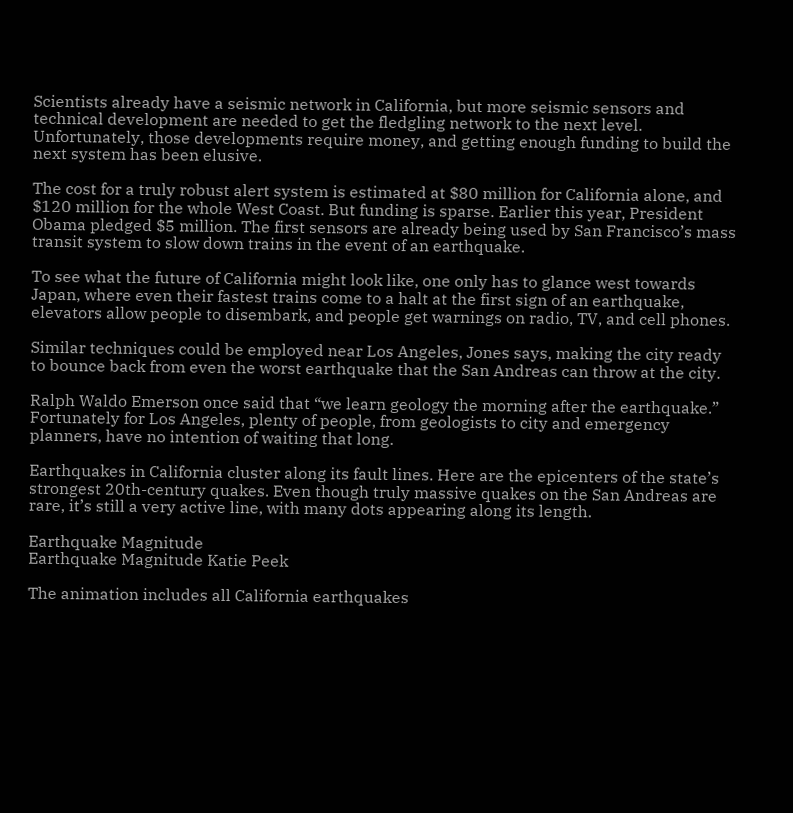Scientists already have a seismic network in California, but more seismic sensors and technical development are needed to get the fledgling network to the next level. Unfortunately, those developments require money, and getting enough funding to build the next system has been elusive.

The cost for a truly robust alert system is estimated at $80 million for California alone, and $120 million for the whole West Coast. But funding is sparse. Earlier this year, President Obama pledged $5 million. The first sensors are already being used by San Francisco’s mass transit system to slow down trains in the event of an earthquake.

To see what the future of California might look like, one only has to glance west towards Japan, where even their fastest trains come to a halt at the first sign of an earthquake, elevators allow people to disembark, and people get warnings on radio, TV, and cell phones.

Similar techniques could be employed near Los Angeles, Jones says, making the city ready to bounce back from even the worst earthquake that the San Andreas can throw at the city.

Ralph Waldo Emerson once said that “we learn geology the morning after the earthquake.” Fortunately for Los Angeles, plenty of people, from geologists to city and emergency planners, have no intention of waiting that long.

Earthquakes in California cluster along its fault lines. Here are the epicenters of the state’s strongest 20th-century quakes. Even though truly massive quakes on the San Andreas are rare, it’s still a very active line, with many dots appearing along its length.

Earthquake Magnitude
Earthquake Magnitude Katie Peek

The animation includes all California earthquakes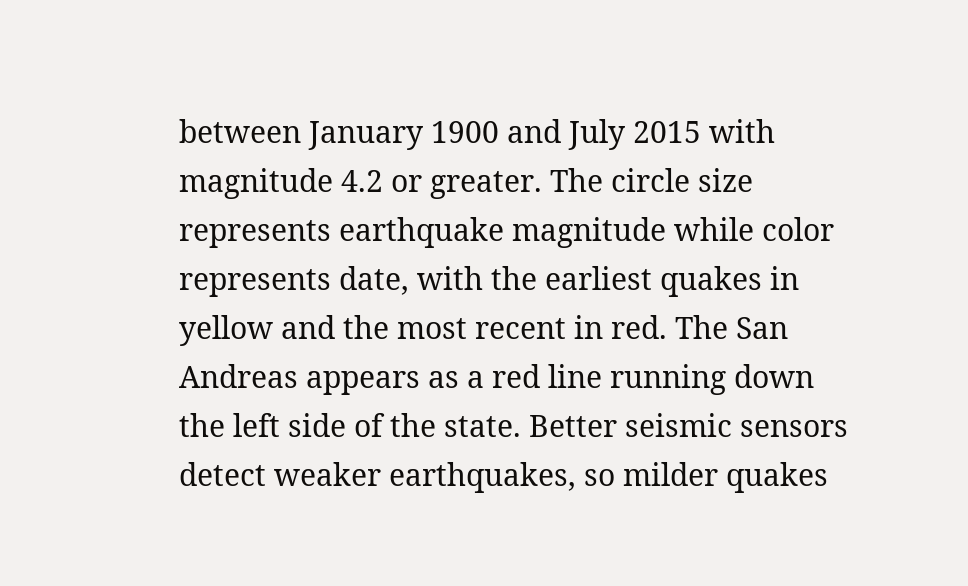between January 1900 and July 2015 with magnitude 4.2 or greater. The circle size represents earthquake magnitude while color represents date, with the earliest quakes in yellow and the most recent in red. The San Andreas appears as a red line running down the left side of the state. Better seismic sensors detect weaker earthquakes, so milder quakes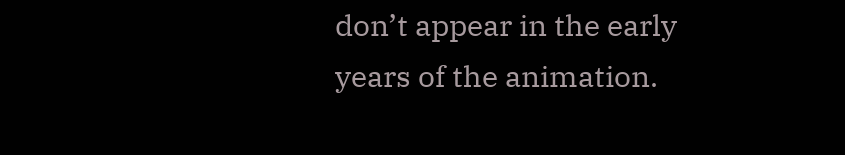don’t appear in the early years of the animation.